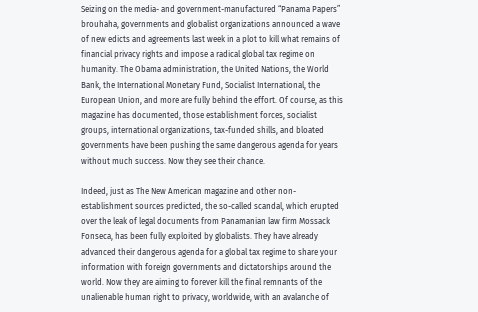Seizing on the media- and government-manufactured “Panama Papers” brouhaha, governments and globalist organizations announced a wave of new edicts and agreements last week in a plot to kill what remains of financial privacy rights and impose a radical global tax regime on humanity. The Obama administration, the United Nations, the World Bank, the International Monetary Fund, Socialist International, the European Union, and more are fully behind the effort. Of course, as this magazine has documented, those establishment forces, socialist groups, international organizations, tax-funded shills, and bloated governments have been pushing the same dangerous agenda for years without much success. Now they see their chance.

Indeed, just as The New American magazine and other non-establishment sources predicted, the so-called scandal, which erupted over the leak of legal documents from Panamanian law firm Mossack Fonseca, has been fully exploited by globalists. They have already advanced their dangerous agenda for a global tax regime to share your information with foreign governments and dictatorships around the world. Now they are aiming to forever kill the final remnants of the unalienable human right to privacy, worldwide, with an avalanche of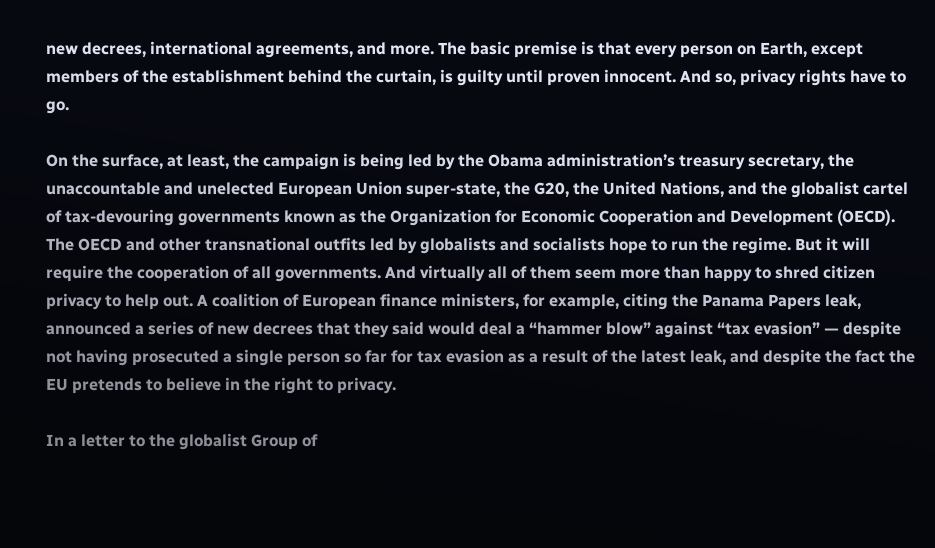new decrees, international agreements, and more. The basic premise is that every person on Earth, except members of the establishment behind the curtain, is guilty until proven innocent. And so, privacy rights have to go.

On the surface, at least, the campaign is being led by the Obama administration’s treasury secretary, the unaccountable and unelected European Union super-state, the G20, the United Nations, and the globalist cartel of tax-devouring governments known as the Organization for Economic Cooperation and Development (OECD). The OECD and other transnational outfits led by globalists and socialists hope to run the regime. But it will require the cooperation of all governments. And virtually all of them seem more than happy to shred citizen privacy to help out. A coalition of European finance ministers, for example, citing the Panama Papers leak, announced a series of new decrees that they said would deal a “hammer blow” against “tax evasion” — despite not having prosecuted a single person so far for tax evasion as a result of the latest leak, and despite the fact the EU pretends to believe in the right to privacy.

In a letter to the globalist Group of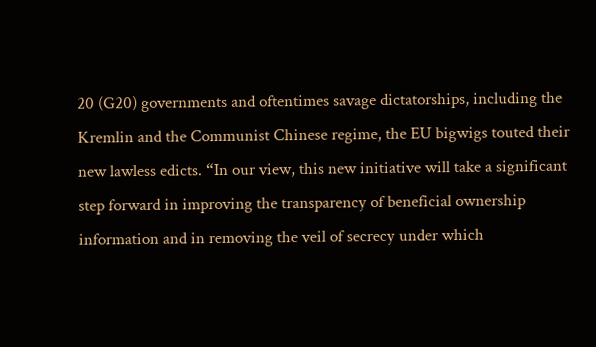20 (G20) governments and oftentimes savage dictatorships, including the Kremlin and the Communist Chinese regime, the EU bigwigs touted their new lawless edicts. “In our view, this new initiative will take a significant step forward in improving the transparency of beneficial ownership information and in removing the veil of secrecy under which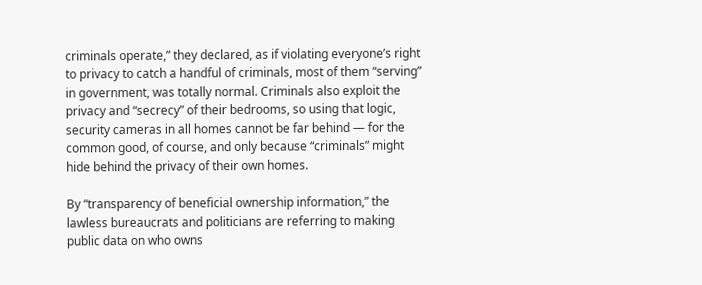criminals operate,” they declared, as if violating everyone’s right to privacy to catch a handful of criminals, most of them “serving” in government, was totally normal. Criminals also exploit the privacy and “secrecy” of their bedrooms, so using that logic, security cameras in all homes cannot be far behind — for the common good, of course, and only because “criminals” might hide behind the privacy of their own homes.

By “transparency of beneficial ownership information,” the lawless bureaucrats and politicians are referring to making public data on who owns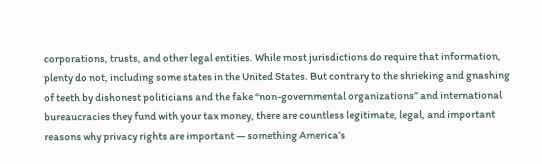corporations, trusts, and other legal entities. While most jurisdictions do require that information, plenty do not, including some states in the United States. But contrary to the shrieking and gnashing of teeth by dishonest politicians and the fake “non-governmental organizations” and international bureaucracies they fund with your tax money, there are countless legitimate, legal, and important reasons why privacy rights are important — something America’s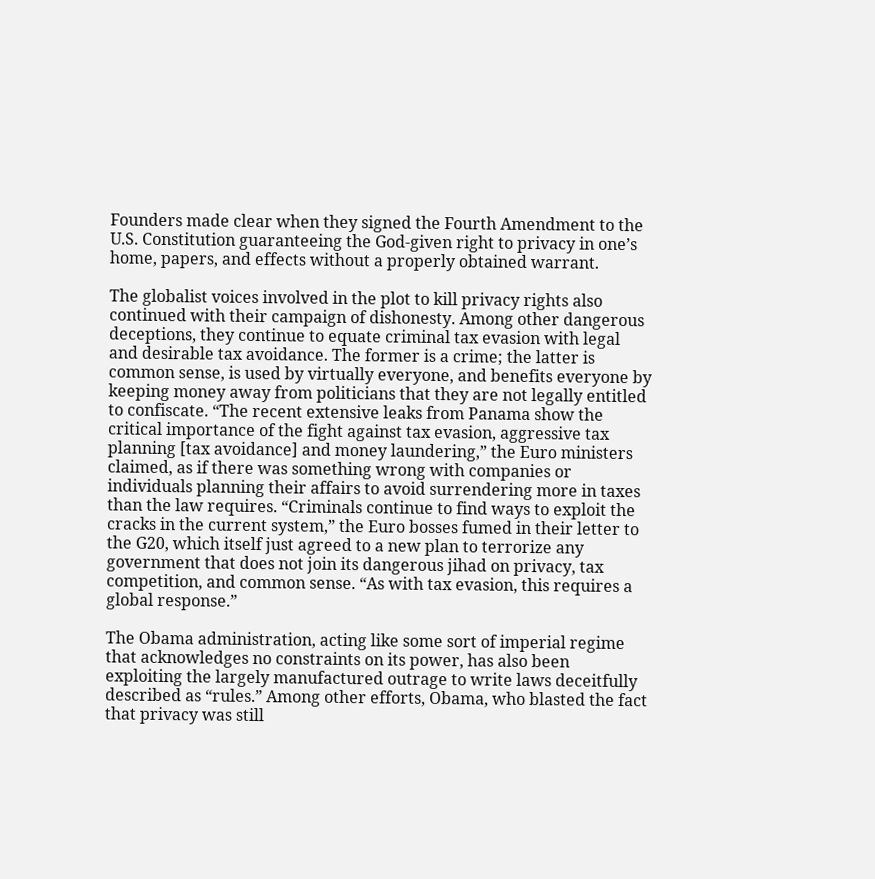Founders made clear when they signed the Fourth Amendment to the U.S. Constitution guaranteeing the God-given right to privacy in one’s home, papers, and effects without a properly obtained warrant.

The globalist voices involved in the plot to kill privacy rights also continued with their campaign of dishonesty. Among other dangerous deceptions, they continue to equate criminal tax evasion with legal and desirable tax avoidance. The former is a crime; the latter is common sense, is used by virtually everyone, and benefits everyone by keeping money away from politicians that they are not legally entitled to confiscate. “The recent extensive leaks from Panama show the critical importance of the fight against tax evasion, aggressive tax planning [tax avoidance] and money laundering,” the Euro ministers claimed, as if there was something wrong with companies or individuals planning their affairs to avoid surrendering more in taxes than the law requires. “Criminals continue to find ways to exploit the cracks in the current system,” the Euro bosses fumed in their letter to the G20, which itself just agreed to a new plan to terrorize any government that does not join its dangerous jihad on privacy, tax competition, and common sense. “As with tax evasion, this requires a global response.”

The Obama administration, acting like some sort of imperial regime that acknowledges no constraints on its power, has also been exploiting the largely manufactured outrage to write laws deceitfully described as “rules.” Among other efforts, Obama, who blasted the fact that privacy was still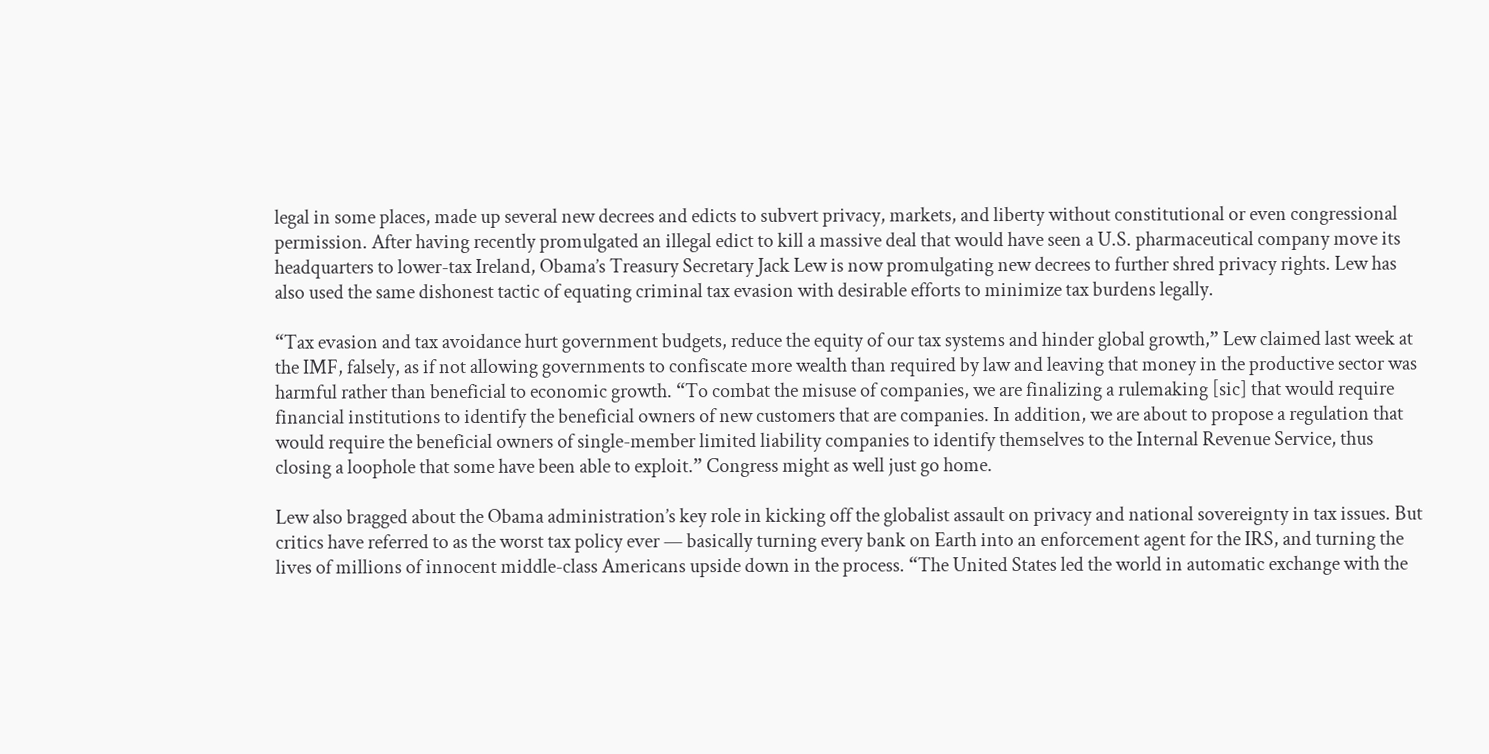legal in some places, made up several new decrees and edicts to subvert privacy, markets, and liberty without constitutional or even congressional permission. After having recently promulgated an illegal edict to kill a massive deal that would have seen a U.S. pharmaceutical company move its headquarters to lower-tax Ireland, Obama’s Treasury Secretary Jack Lew is now promulgating new decrees to further shred privacy rights. Lew has also used the same dishonest tactic of equating criminal tax evasion with desirable efforts to minimize tax burdens legally.

“Tax evasion and tax avoidance hurt government budgets, reduce the equity of our tax systems and hinder global growth,” Lew claimed last week at the IMF, falsely, as if not allowing governments to confiscate more wealth than required by law and leaving that money in the productive sector was harmful rather than beneficial to economic growth. “To combat the misuse of companies, we are finalizing a rulemaking [sic] that would require financial institutions to identify the beneficial owners of new customers that are companies. In addition, we are about to propose a regulation that would require the beneficial owners of single-member limited liability companies to identify themselves to the Internal Revenue Service, thus closing a loophole that some have been able to exploit.” Congress might as well just go home.

Lew also bragged about the Obama administration’s key role in kicking off the globalist assault on privacy and national sovereignty in tax issues. But critics have referred to as the worst tax policy ever — basically turning every bank on Earth into an enforcement agent for the IRS, and turning the lives of millions of innocent middle-class Americans upside down in the process. “The United States led the world in automatic exchange with the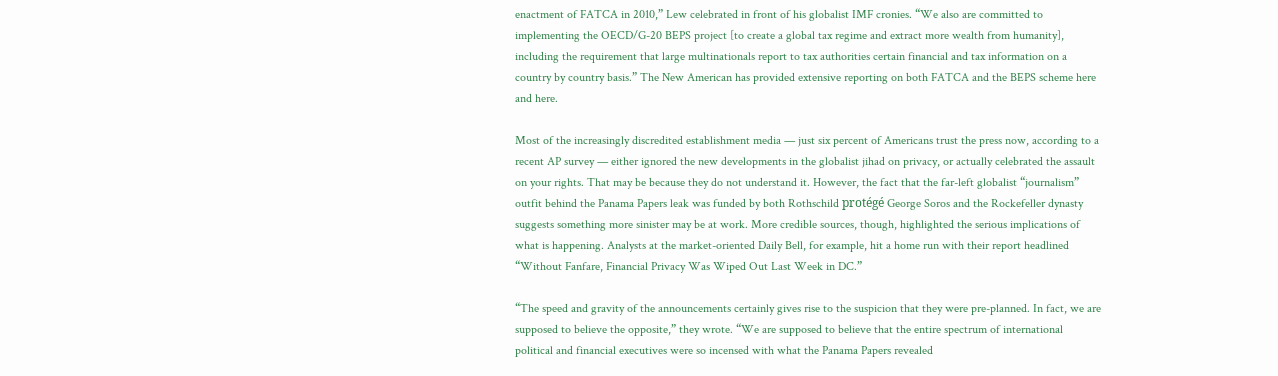enactment of FATCA in 2010,” Lew celebrated in front of his globalist IMF cronies. “We also are committed to implementing the OECD/G-20 BEPS project [to create a global tax regime and extract more wealth from humanity], including the requirement that large multinationals report to tax authorities certain financial and tax information on a country by country basis.” The New American has provided extensive reporting on both FATCA and the BEPS scheme here and here.

Most of the increasingly discredited establishment media — just six percent of Americans trust the press now, according to a recent AP survey — either ignored the new developments in the globalist jihad on privacy, or actually celebrated the assault on your rights. That may be because they do not understand it. However, the fact that the far-left globalist “journalism” outfit behind the Panama Papers leak was funded by both Rothschild protégé George Soros and the Rockefeller dynasty suggests something more sinister may be at work. More credible sources, though, highlighted the serious implications of what is happening. Analysts at the market-oriented Daily Bell, for example, hit a home run with their report headlined “Without Fanfare, Financial Privacy Was Wiped Out Last Week in DC.”

“The speed and gravity of the announcements certainly gives rise to the suspicion that they were pre-planned. In fact, we are supposed to believe the opposite,” they wrote. “We are supposed to believe that the entire spectrum of international political and financial executives were so incensed with what the Panama Papers revealed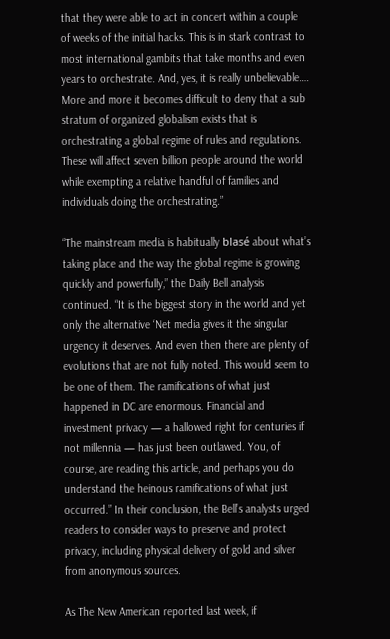that they were able to act in concert within a couple of weeks of the initial hacks. This is in stark contrast to most international gambits that take months and even years to orchestrate. And, yes, it is really unbelievable…. More and more it becomes difficult to deny that a sub stratum of organized globalism exists that is orchestrating a global regime of rules and regulations. These will affect seven billion people around the world while exempting a relative handful of families and individuals doing the orchestrating.”

“The mainstream media is habitually blasé about what’s taking place and the way the global regime is growing  quickly and powerfully,” the Daily Bell analysis continued. “It is the biggest story in the world and yet only the alternative ‘Net media gives it the singular urgency it deserves. And even then there are plenty of evolutions that are not fully noted. This would seem to be one of them. The ramifications of what just happened in DC are enormous. Financial and investment privacy — a hallowed right for centuries if not millennia — has just been outlawed. You, of course, are reading this article, and perhaps you do understand the heinous ramifications of what just occurred.” In their conclusion, the Bell’s analysts urged readers to consider ways to preserve and protect privacy, including physical delivery of gold and silver from anonymous sources.

As The New American reported last week, if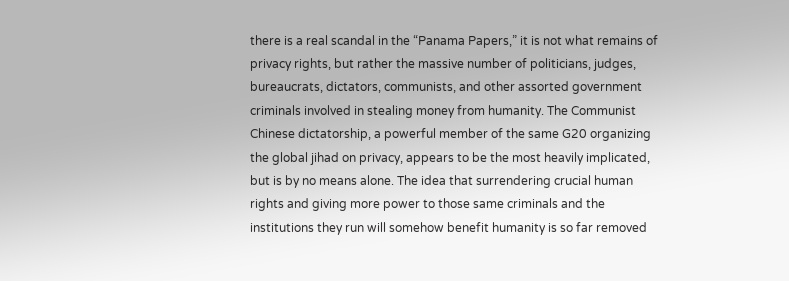there is a real scandal in the “Panama Papers,” it is not what remains of privacy rights, but rather the massive number of politicians, judges, bureaucrats, dictators, communists, and other assorted government criminals involved in stealing money from humanity. The Communist Chinese dictatorship, a powerful member of the same G20 organizing the global jihad on privacy, appears to be the most heavily implicated, but is by no means alone. The idea that surrendering crucial human rights and giving more power to those same criminals and the institutions they run will somehow benefit humanity is so far removed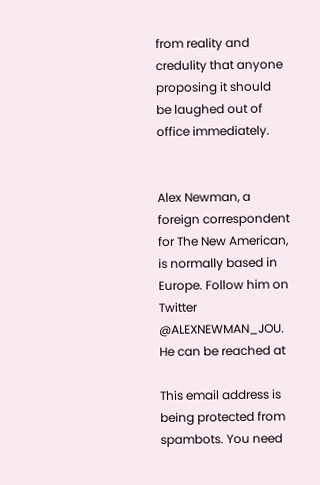from reality and credulity that anyone proposing it should be laughed out of office immediately.


Alex Newman, a foreign correspondent for The New American, is normally based in Europe. Follow him on Twitter @ALEXNEWMAN_JOU. He can be reached at

This email address is being protected from spambots. You need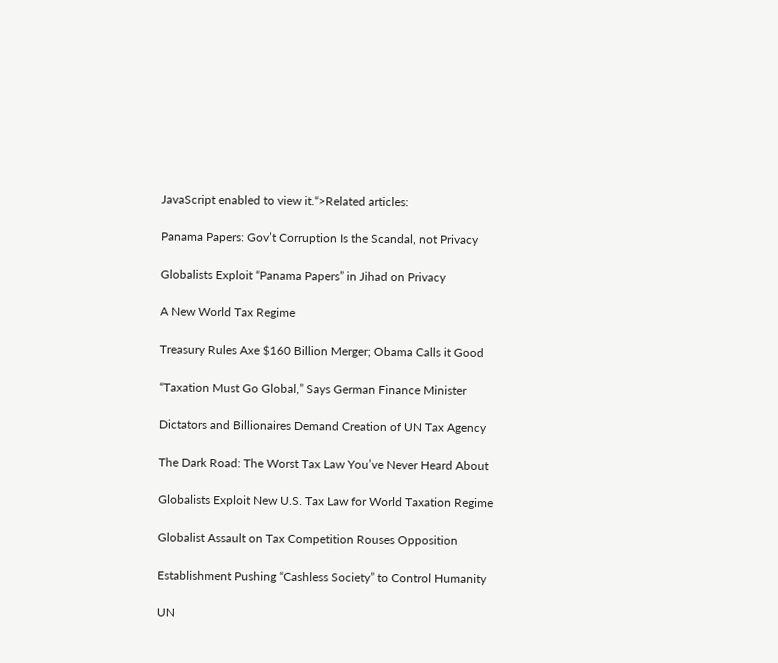JavaScript enabled to view it.“>Related articles:

Panama Papers: Gov’t Corruption Is the Scandal, not Privacy

Globalists Exploit “Panama Papers” in Jihad on Privacy

A New World Tax Regime

Treasury Rules Axe $160 Billion Merger; Obama Calls it Good

“Taxation Must Go Global,” Says German Finance Minister

Dictators and Billionaires Demand Creation of UN Tax Agency

The Dark Road: The Worst Tax Law You’ve Never Heard About

Globalists Exploit New U.S. Tax Law for World Taxation Regime

Globalist Assault on Tax Competition Rouses Opposition

Establishment Pushing “Cashless Society” to Control Humanity

UN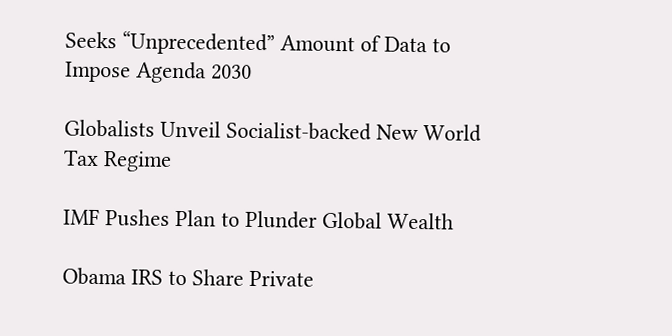Seeks “Unprecedented” Amount of Data to Impose Agenda 2030

Globalists Unveil Socialist-backed New World Tax Regime

IMF Pushes Plan to Plunder Global Wealth

Obama IRS to Share Private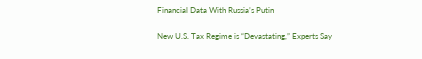Financial Data With Russia’s Putin

New U.S. Tax Regime is “Devastating,” Experts Say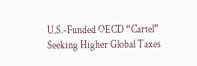U.S.-Funded OECD “Cartel” Seeking Higher Global Taxes